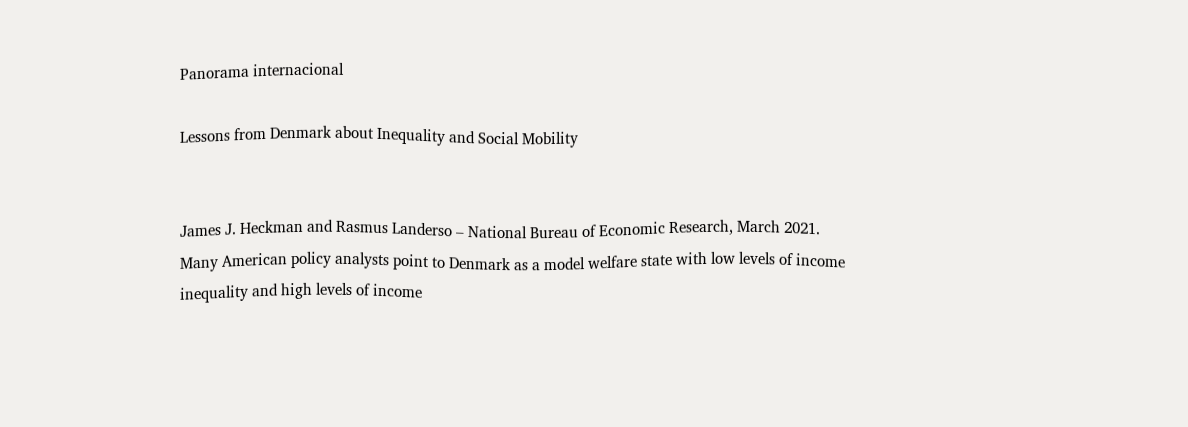Panorama internacional

Lessons from Denmark about Inequality and Social Mobility


James J. Heckman and Rasmus Landerso – National Bureau of Economic Research, March 2021.
Many American policy analysts point to Denmark as a model welfare state with low levels of income inequality and high levels of income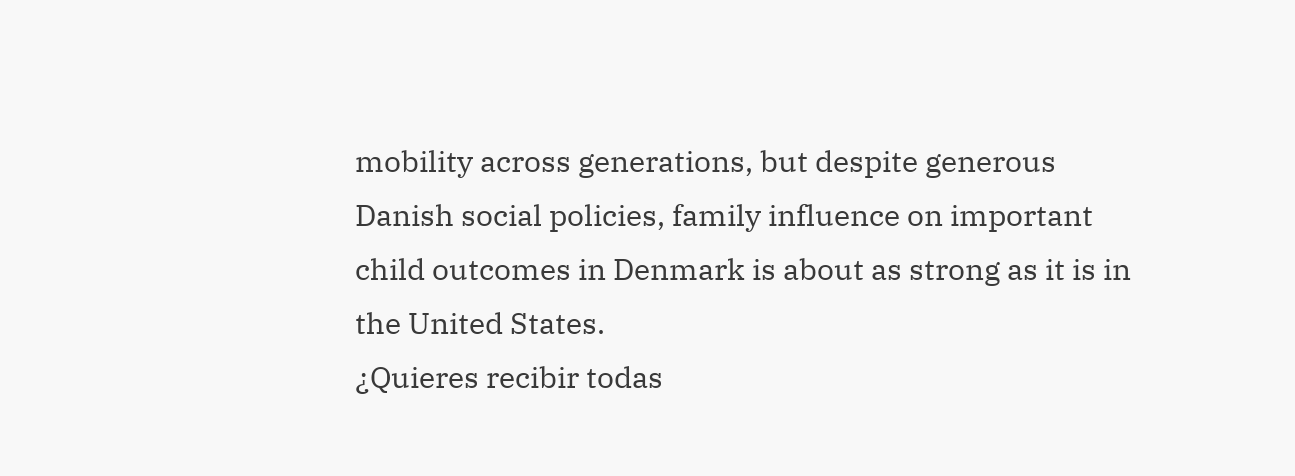mobility across generations, but despite generous Danish social policies, family influence on important child outcomes in Denmark is about as strong as it is in the United States.
¿Quieres recibir todas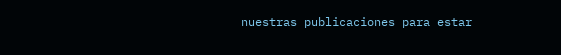nuestras publicaciones para estar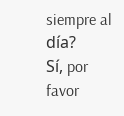siempre al día?
Sí, por favor